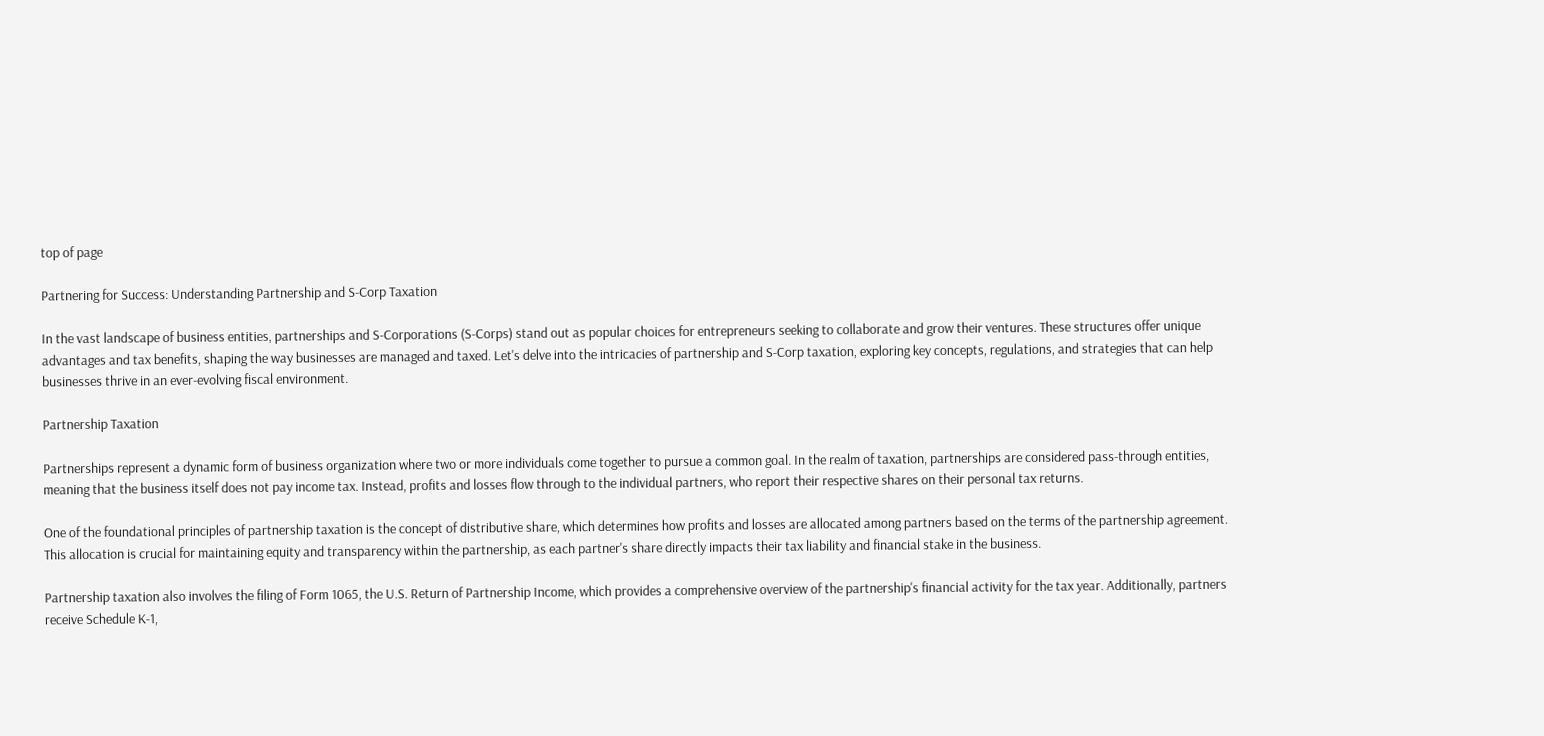top of page

Partnering for Success: Understanding Partnership and S-Corp Taxation

In the vast landscape of business entities, partnerships and S-Corporations (S-Corps) stand out as popular choices for entrepreneurs seeking to collaborate and grow their ventures. These structures offer unique advantages and tax benefits, shaping the way businesses are managed and taxed. Let's delve into the intricacies of partnership and S-Corp taxation, exploring key concepts, regulations, and strategies that can help businesses thrive in an ever-evolving fiscal environment.

Partnership Taxation

Partnerships represent a dynamic form of business organization where two or more individuals come together to pursue a common goal. In the realm of taxation, partnerships are considered pass-through entities, meaning that the business itself does not pay income tax. Instead, profits and losses flow through to the individual partners, who report their respective shares on their personal tax returns.

One of the foundational principles of partnership taxation is the concept of distributive share, which determines how profits and losses are allocated among partners based on the terms of the partnership agreement. This allocation is crucial for maintaining equity and transparency within the partnership, as each partner's share directly impacts their tax liability and financial stake in the business.

Partnership taxation also involves the filing of Form 1065, the U.S. Return of Partnership Income, which provides a comprehensive overview of the partnership's financial activity for the tax year. Additionally, partners receive Schedule K-1,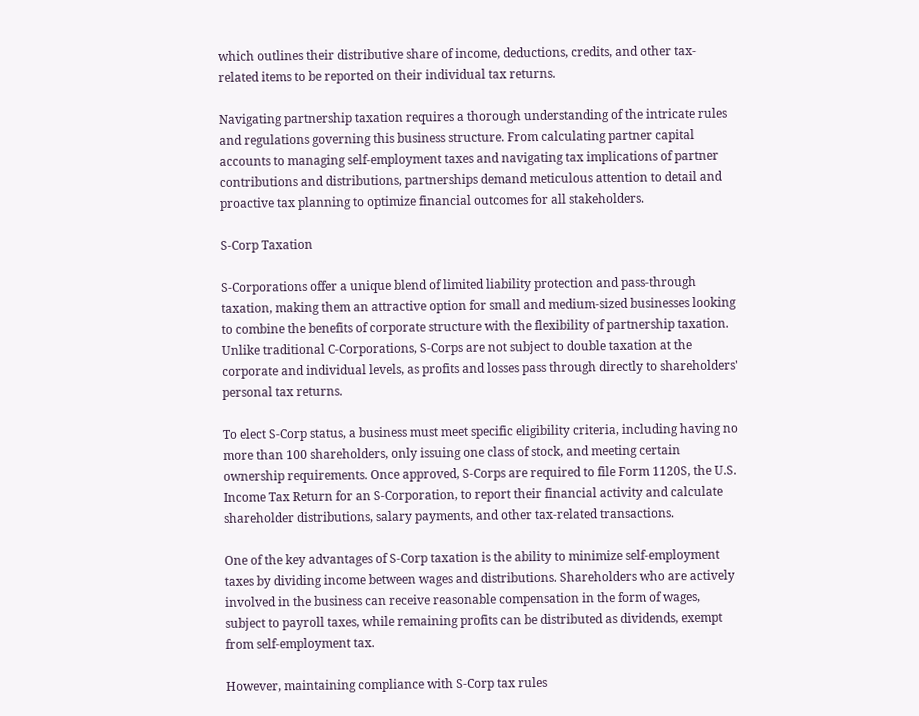which outlines their distributive share of income, deductions, credits, and other tax-related items to be reported on their individual tax returns.

Navigating partnership taxation requires a thorough understanding of the intricate rules and regulations governing this business structure. From calculating partner capital accounts to managing self-employment taxes and navigating tax implications of partner contributions and distributions, partnerships demand meticulous attention to detail and proactive tax planning to optimize financial outcomes for all stakeholders.

S-Corp Taxation

S-Corporations offer a unique blend of limited liability protection and pass-through taxation, making them an attractive option for small and medium-sized businesses looking to combine the benefits of corporate structure with the flexibility of partnership taxation. Unlike traditional C-Corporations, S-Corps are not subject to double taxation at the corporate and individual levels, as profits and losses pass through directly to shareholders' personal tax returns.

To elect S-Corp status, a business must meet specific eligibility criteria, including having no more than 100 shareholders, only issuing one class of stock, and meeting certain ownership requirements. Once approved, S-Corps are required to file Form 1120S, the U.S. Income Tax Return for an S-Corporation, to report their financial activity and calculate shareholder distributions, salary payments, and other tax-related transactions.

One of the key advantages of S-Corp taxation is the ability to minimize self-employment taxes by dividing income between wages and distributions. Shareholders who are actively involved in the business can receive reasonable compensation in the form of wages, subject to payroll taxes, while remaining profits can be distributed as dividends, exempt from self-employment tax.

However, maintaining compliance with S-Corp tax rules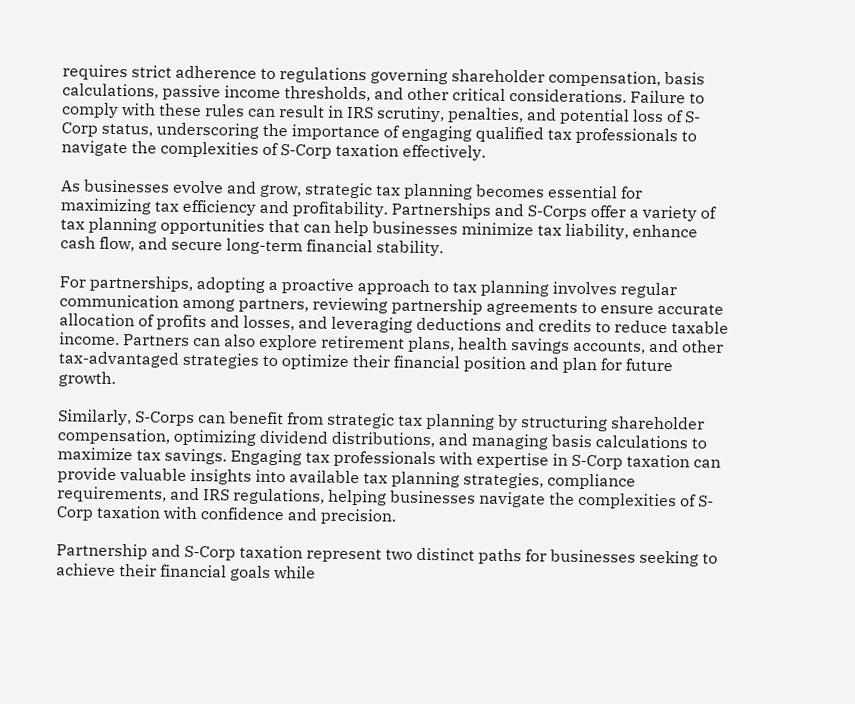requires strict adherence to regulations governing shareholder compensation, basis calculations, passive income thresholds, and other critical considerations. Failure to comply with these rules can result in IRS scrutiny, penalties, and potential loss of S-Corp status, underscoring the importance of engaging qualified tax professionals to navigate the complexities of S-Corp taxation effectively.

As businesses evolve and grow, strategic tax planning becomes essential for maximizing tax efficiency and profitability. Partnerships and S-Corps offer a variety of tax planning opportunities that can help businesses minimize tax liability, enhance cash flow, and secure long-term financial stability.

For partnerships, adopting a proactive approach to tax planning involves regular communication among partners, reviewing partnership agreements to ensure accurate allocation of profits and losses, and leveraging deductions and credits to reduce taxable income. Partners can also explore retirement plans, health savings accounts, and other tax-advantaged strategies to optimize their financial position and plan for future growth.

Similarly, S-Corps can benefit from strategic tax planning by structuring shareholder compensation, optimizing dividend distributions, and managing basis calculations to maximize tax savings. Engaging tax professionals with expertise in S-Corp taxation can provide valuable insights into available tax planning strategies, compliance requirements, and IRS regulations, helping businesses navigate the complexities of S-Corp taxation with confidence and precision.

Partnership and S-Corp taxation represent two distinct paths for businesses seeking to achieve their financial goals while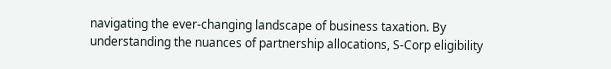navigating the ever-changing landscape of business taxation. By understanding the nuances of partnership allocations, S-Corp eligibility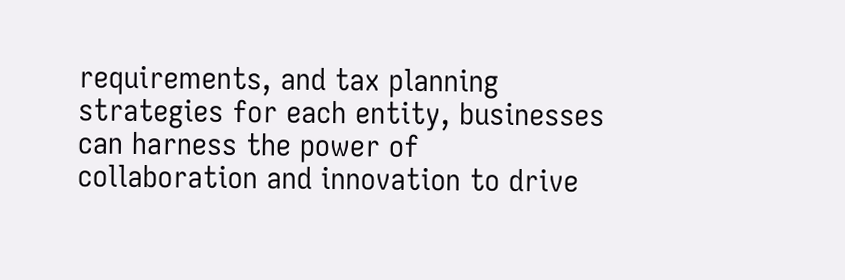requirements, and tax planning strategies for each entity, businesses can harness the power of collaboration and innovation to drive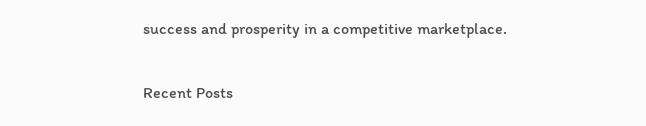success and prosperity in a competitive marketplace.

Recent Posts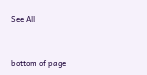See All


bottom of page